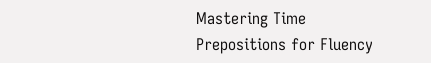Mastering Time Prepositions for Fluency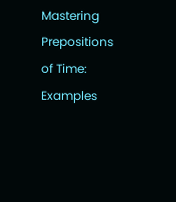Mastering Prepositions of Time: Examples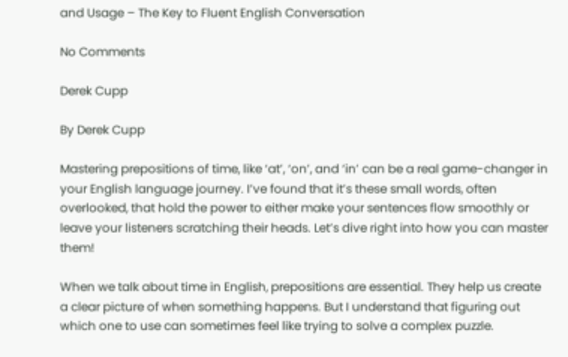and Usage – The Key to Fluent English Conversation

No Comments

Derek Cupp

By Derek Cupp

Mastering prepositions of time, like ‘at’, ‘on’, and ‘in’ can be a real game-changer in your English language journey. I’ve found that it’s these small words, often overlooked, that hold the power to either make your sentences flow smoothly or leave your listeners scratching their heads. Let’s dive right into how you can master them!

When we talk about time in English, prepositions are essential. They help us create a clear picture of when something happens. But I understand that figuring out which one to use can sometimes feel like trying to solve a complex puzzle.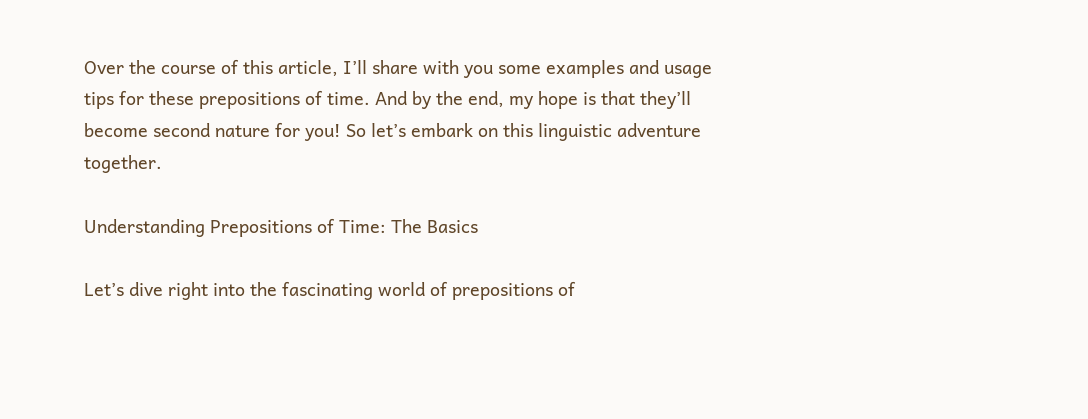Over the course of this article, I’ll share with you some examples and usage tips for these prepositions of time. And by the end, my hope is that they’ll become second nature for you! So let’s embark on this linguistic adventure together.

Understanding Prepositions of Time: The Basics

Let’s dive right into the fascinating world of prepositions of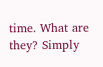time. What are they? Simply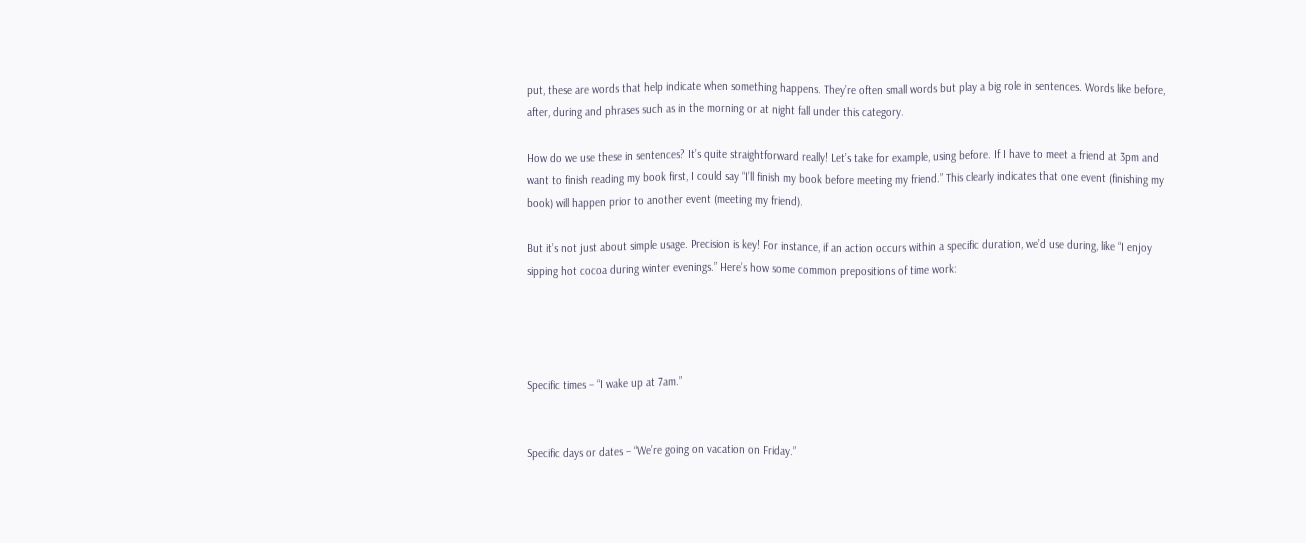put, these are words that help indicate when something happens. They’re often small words but play a big role in sentences. Words like before, after, during and phrases such as in the morning or at night fall under this category.

How do we use these in sentences? It’s quite straightforward really! Let’s take for example, using before. If I have to meet a friend at 3pm and want to finish reading my book first, I could say “I’ll finish my book before meeting my friend.” This clearly indicates that one event (finishing my book) will happen prior to another event (meeting my friend).

But it’s not just about simple usage. Precision is key! For instance, if an action occurs within a specific duration, we’d use during, like “I enjoy sipping hot cocoa during winter evenings.” Here’s how some common prepositions of time work:




Specific times – “I wake up at 7am.”


Specific days or dates – “We’re going on vacation on Friday.”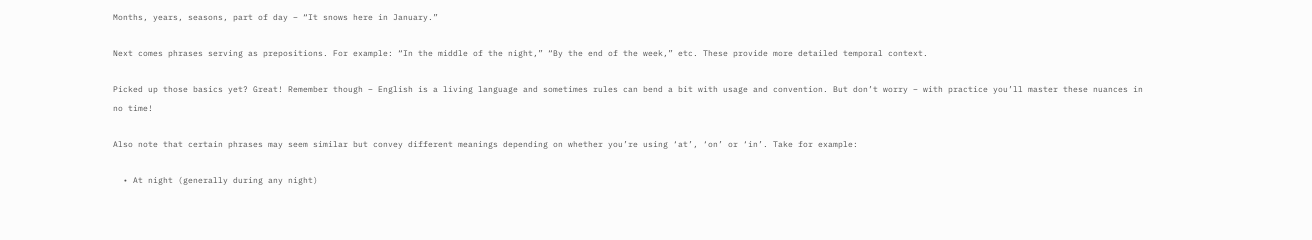Months, years, seasons, part of day – “It snows here in January.”

Next comes phrases serving as prepositions. For example: “In the middle of the night,” “By the end of the week,” etc. These provide more detailed temporal context.

Picked up those basics yet? Great! Remember though – English is a living language and sometimes rules can bend a bit with usage and convention. But don’t worry – with practice you’ll master these nuances in no time!

Also note that certain phrases may seem similar but convey different meanings depending on whether you’re using ‘at’, ‘on’ or ‘in’. Take for example:

  • At night (generally during any night)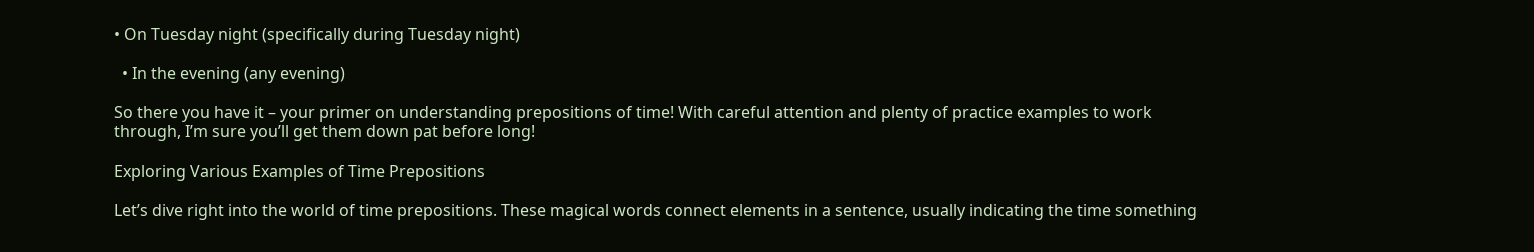• On Tuesday night (specifically during Tuesday night)

  • In the evening (any evening)

So there you have it – your primer on understanding prepositions of time! With careful attention and plenty of practice examples to work through, I’m sure you’ll get them down pat before long!

Exploring Various Examples of Time Prepositions

Let’s dive right into the world of time prepositions. These magical words connect elements in a sentence, usually indicating the time something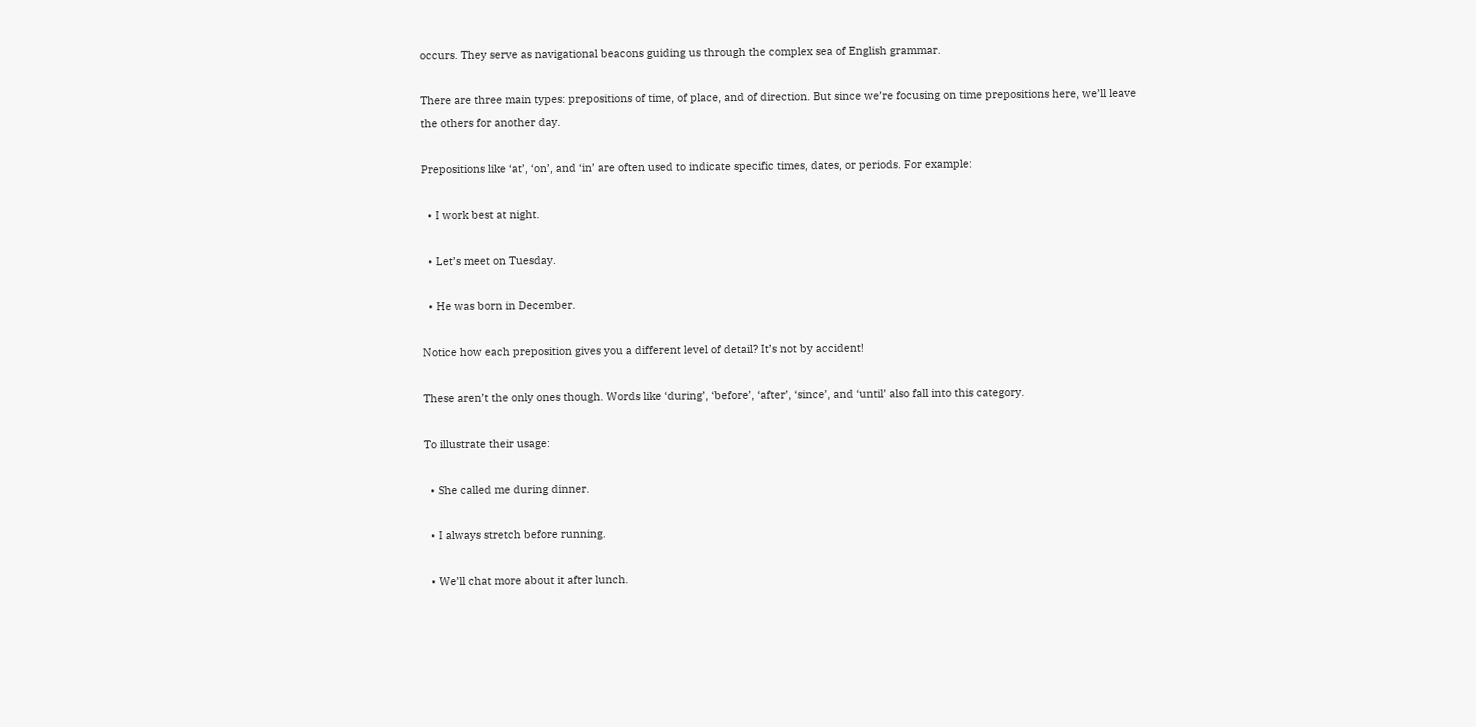occurs. They serve as navigational beacons guiding us through the complex sea of English grammar.

There are three main types: prepositions of time, of place, and of direction. But since we’re focusing on time prepositions here, we’ll leave the others for another day.

Prepositions like ‘at’, ‘on’, and ‘in’ are often used to indicate specific times, dates, or periods. For example:

  • I work best at night.

  • Let’s meet on Tuesday.

  • He was born in December.

Notice how each preposition gives you a different level of detail? It’s not by accident!

These aren’t the only ones though. Words like ‘during’, ‘before’, ‘after’, ‘since’, and ‘until’ also fall into this category.

To illustrate their usage:

  • She called me during dinner.

  • I always stretch before running.

  • We’ll chat more about it after lunch.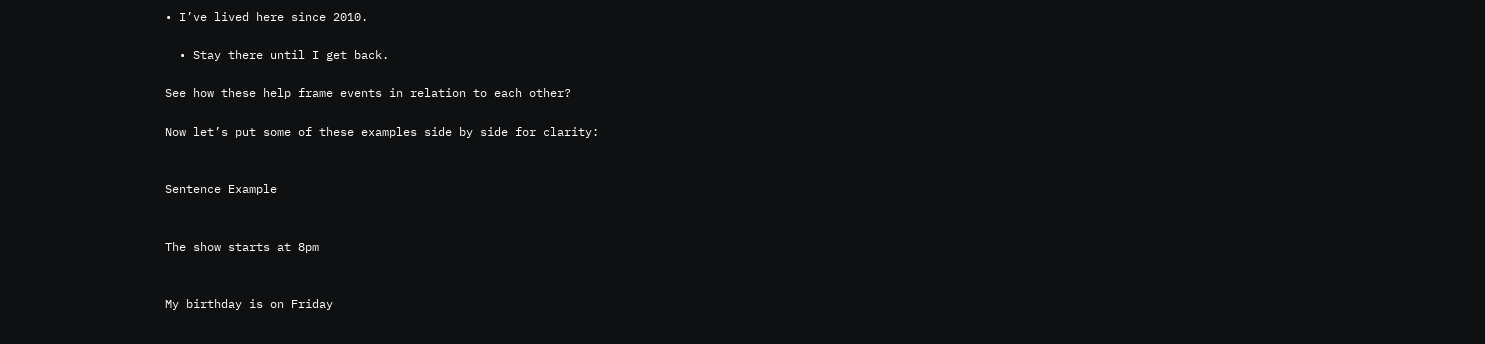• I’ve lived here since 2010.

  • Stay there until I get back.

See how these help frame events in relation to each other?

Now let’s put some of these examples side by side for clarity:


Sentence Example


The show starts at 8pm


My birthday is on Friday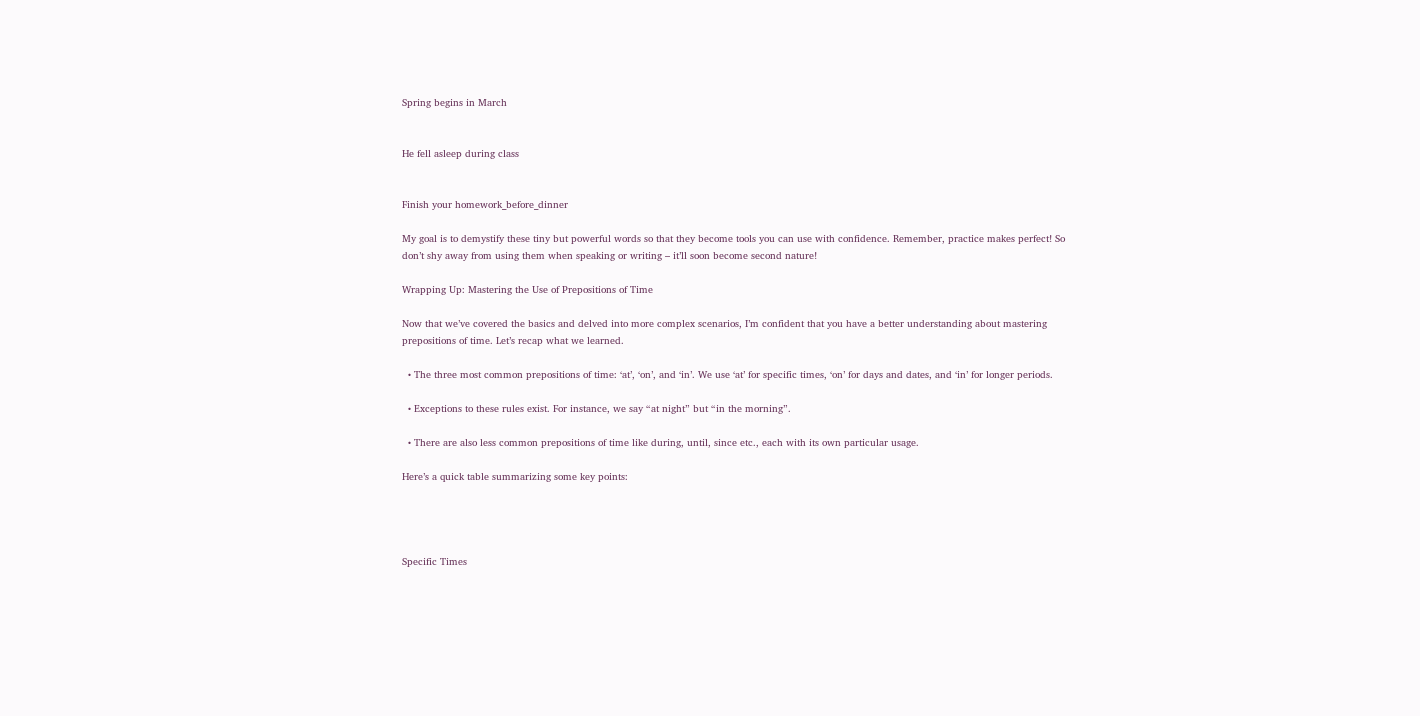Spring begins in March


He fell asleep during class


Finish your homework_before_dinner

My goal is to demystify these tiny but powerful words so that they become tools you can use with confidence. Remember, practice makes perfect! So don’t shy away from using them when speaking or writing – it’ll soon become second nature!

Wrapping Up: Mastering the Use of Prepositions of Time

Now that we’ve covered the basics and delved into more complex scenarios, I’m confident that you have a better understanding about mastering prepositions of time. Let’s recap what we learned.

  • The three most common prepositions of time: ‘at’, ‘on’, and ‘in’. We use ‘at’ for specific times, ‘on’ for days and dates, and ‘in’ for longer periods.

  • Exceptions to these rules exist. For instance, we say “at night” but “in the morning”.

  • There are also less common prepositions of time like during, until, since etc., each with its own particular usage.

Here’s a quick table summarizing some key points:




Specific Times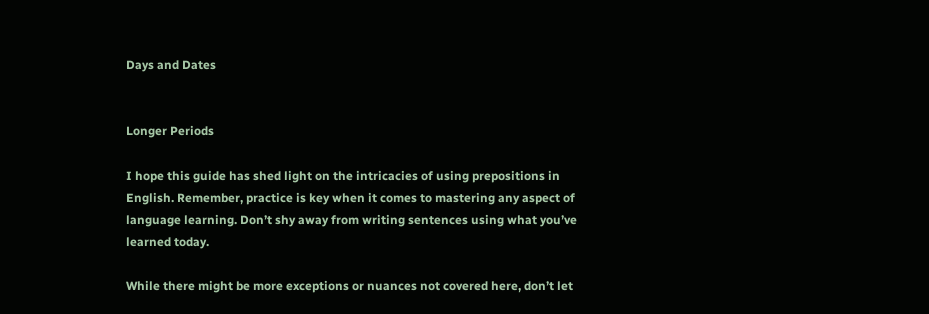Days and Dates


Longer Periods

I hope this guide has shed light on the intricacies of using prepositions in English. Remember, practice is key when it comes to mastering any aspect of language learning. Don’t shy away from writing sentences using what you’ve learned today.

While there might be more exceptions or nuances not covered here, don’t let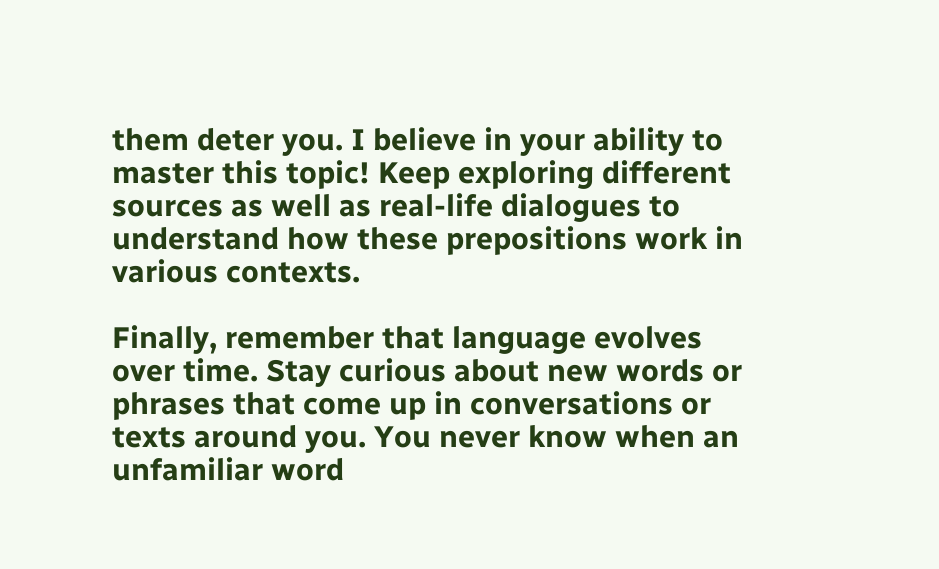them deter you. I believe in your ability to master this topic! Keep exploring different sources as well as real-life dialogues to understand how these prepositions work in various contexts.

Finally, remember that language evolves over time. Stay curious about new words or phrases that come up in conversations or texts around you. You never know when an unfamiliar word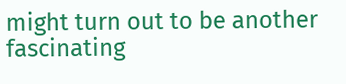might turn out to be another fascinating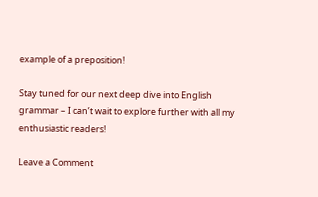example of a preposition!

Stay tuned for our next deep dive into English grammar – I can’t wait to explore further with all my enthusiastic readers!

Leave a Comment